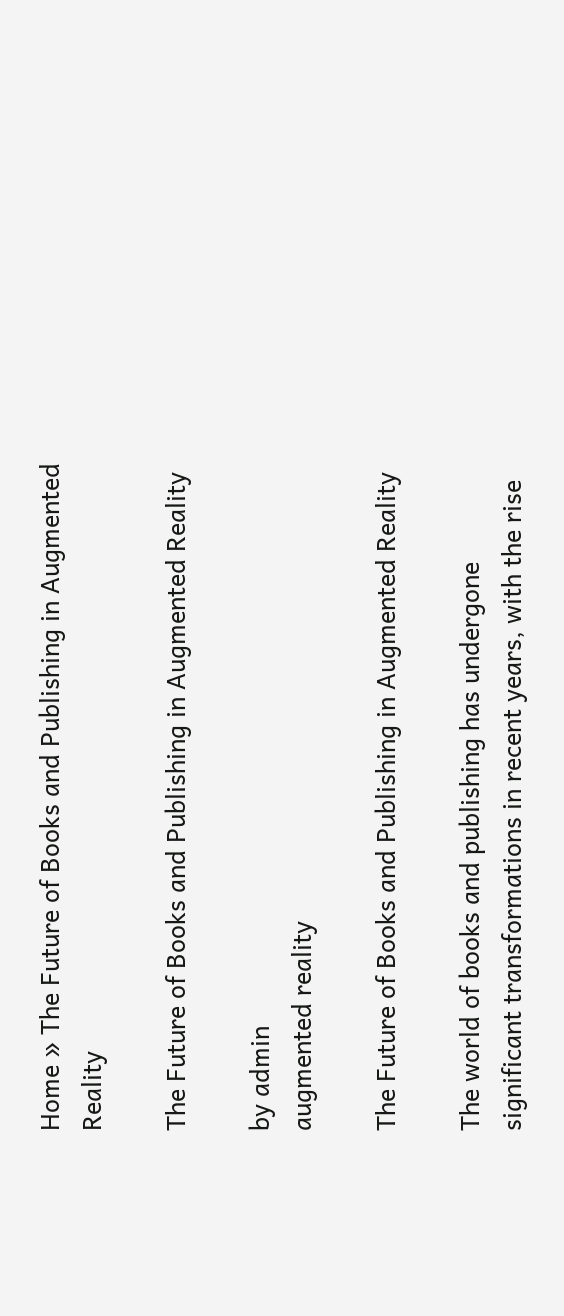Home » The Future of Books and Publishing in Augmented Reality

The Future of Books and Publishing in Augmented Reality

by admin
augmented reality

The Future of Books and Publishing in Augmented Reality

The world of books and publishing has undergone significant transformations in recent years, with the rise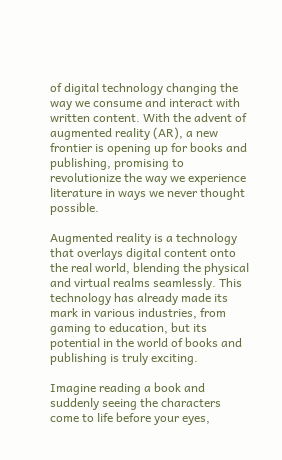of digital technology changing the way we consume and interact with written content. With the advent of augmented reality (AR), a new frontier is opening up for books and publishing, promising to revolutionize the way we experience literature in ways we never thought possible.

Augmented reality is a technology that overlays digital content onto the real world, blending the physical and virtual realms seamlessly. This technology has already made its mark in various industries, from gaming to education, but its potential in the world of books and publishing is truly exciting.

Imagine reading a book and suddenly seeing the characters come to life before your eyes,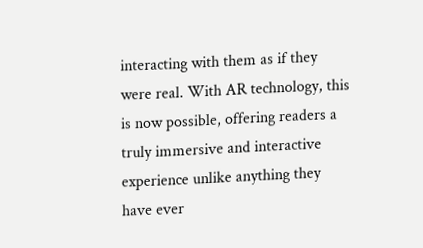interacting with them as if they were real. With AR technology, this is now possible, offering readers a truly immersive and interactive experience unlike anything they have ever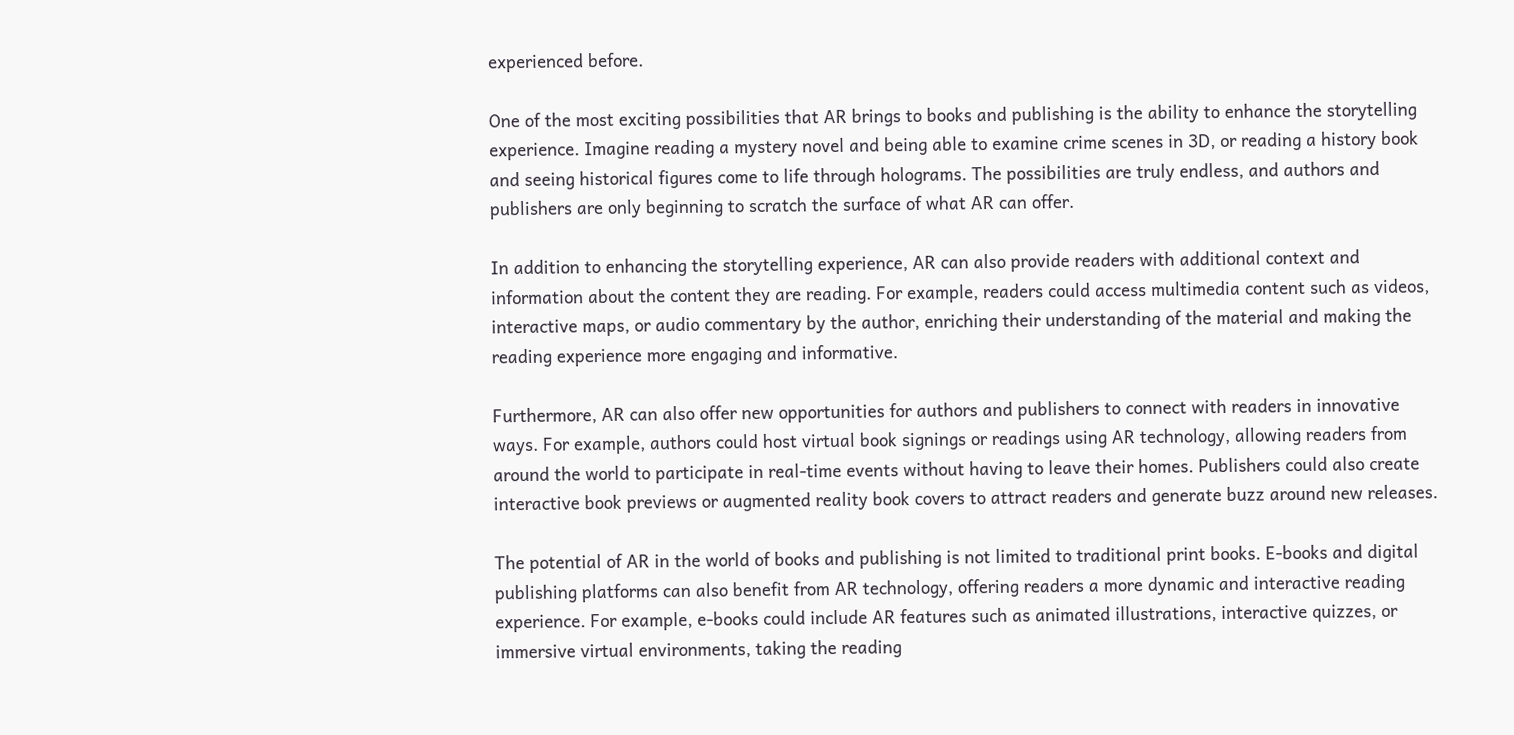experienced before.

One of the most exciting possibilities that AR brings to books and publishing is the ability to enhance the storytelling experience. Imagine reading a mystery novel and being able to examine crime scenes in 3D, or reading a history book and seeing historical figures come to life through holograms. The possibilities are truly endless, and authors and publishers are only beginning to scratch the surface of what AR can offer.

In addition to enhancing the storytelling experience, AR can also provide readers with additional context and information about the content they are reading. For example, readers could access multimedia content such as videos, interactive maps, or audio commentary by the author, enriching their understanding of the material and making the reading experience more engaging and informative.

Furthermore, AR can also offer new opportunities for authors and publishers to connect with readers in innovative ways. For example, authors could host virtual book signings or readings using AR technology, allowing readers from around the world to participate in real-time events without having to leave their homes. Publishers could also create interactive book previews or augmented reality book covers to attract readers and generate buzz around new releases.

The potential of AR in the world of books and publishing is not limited to traditional print books. E-books and digital publishing platforms can also benefit from AR technology, offering readers a more dynamic and interactive reading experience. For example, e-books could include AR features such as animated illustrations, interactive quizzes, or immersive virtual environments, taking the reading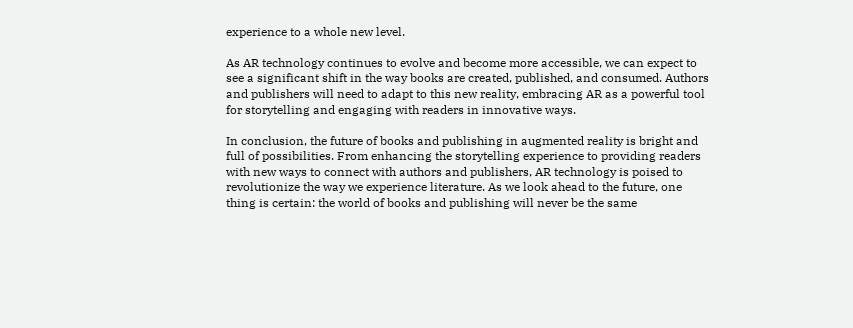experience to a whole new level.

As AR technology continues to evolve and become more accessible, we can expect to see a significant shift in the way books are created, published, and consumed. Authors and publishers will need to adapt to this new reality, embracing AR as a powerful tool for storytelling and engaging with readers in innovative ways.

In conclusion, the future of books and publishing in augmented reality is bright and full of possibilities. From enhancing the storytelling experience to providing readers with new ways to connect with authors and publishers, AR technology is poised to revolutionize the way we experience literature. As we look ahead to the future, one thing is certain: the world of books and publishing will never be the same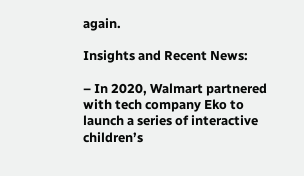again.

Insights and Recent News:

– In 2020, Walmart partnered with tech company Eko to launch a series of interactive children’s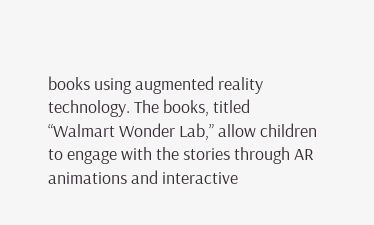books using augmented reality technology. The books, titled “Walmart Wonder Lab,” allow children to engage with the stories through AR animations and interactive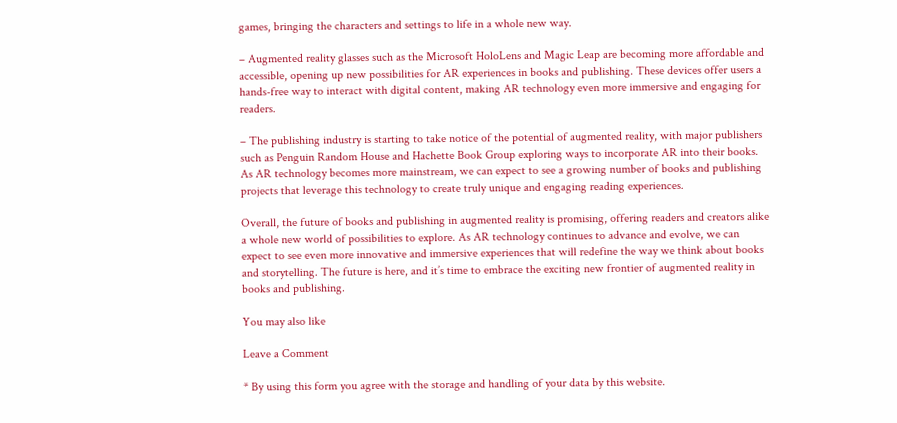games, bringing the characters and settings to life in a whole new way.

– Augmented reality glasses such as the Microsoft HoloLens and Magic Leap are becoming more affordable and accessible, opening up new possibilities for AR experiences in books and publishing. These devices offer users a hands-free way to interact with digital content, making AR technology even more immersive and engaging for readers.

– The publishing industry is starting to take notice of the potential of augmented reality, with major publishers such as Penguin Random House and Hachette Book Group exploring ways to incorporate AR into their books. As AR technology becomes more mainstream, we can expect to see a growing number of books and publishing projects that leverage this technology to create truly unique and engaging reading experiences.

Overall, the future of books and publishing in augmented reality is promising, offering readers and creators alike a whole new world of possibilities to explore. As AR technology continues to advance and evolve, we can expect to see even more innovative and immersive experiences that will redefine the way we think about books and storytelling. The future is here, and it’s time to embrace the exciting new frontier of augmented reality in books and publishing.

You may also like

Leave a Comment

* By using this form you agree with the storage and handling of your data by this website.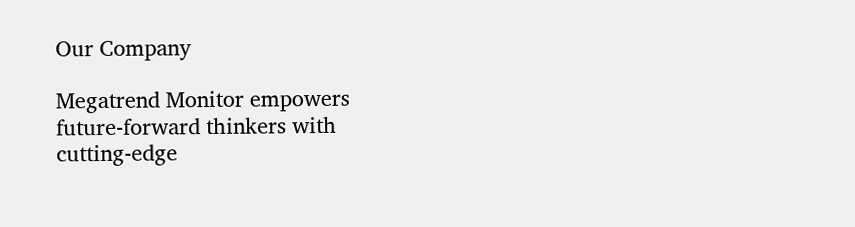Our Company

Megatrend Monitor empowers future-forward thinkers with cutting-edge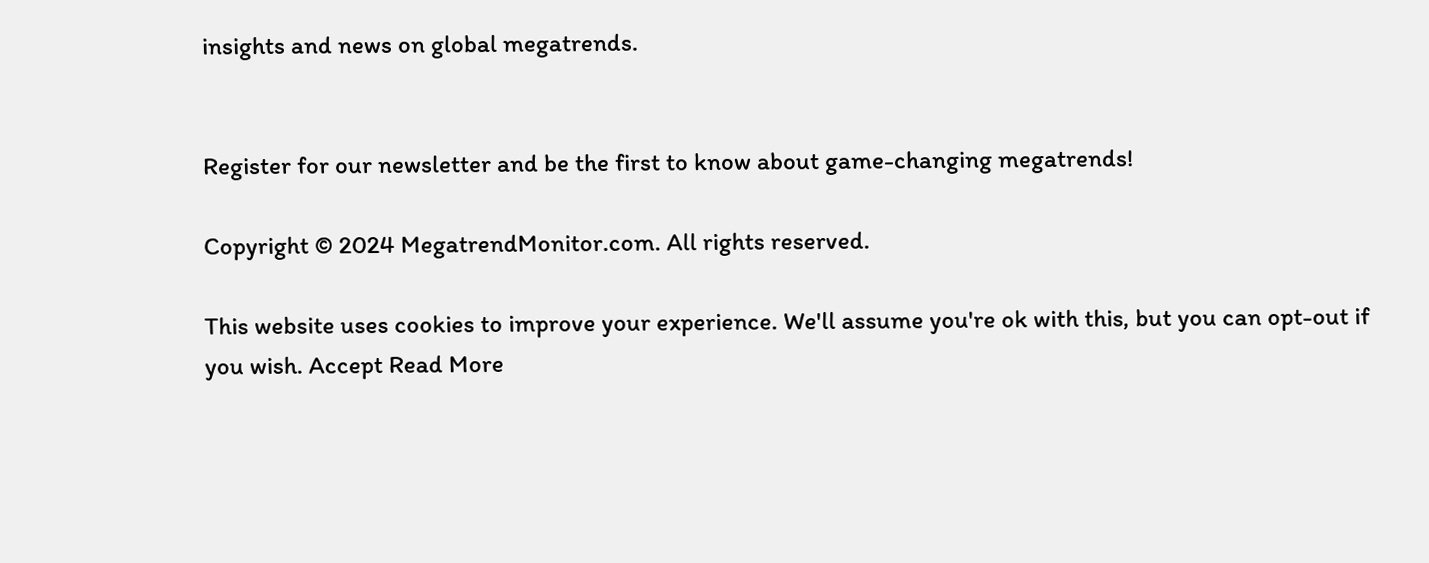insights and news on global megatrends.


Register for our newsletter and be the first to know about game-changing megatrends!

Copyright © 2024 MegatrendMonitor.com. All rights reserved.

This website uses cookies to improve your experience. We'll assume you're ok with this, but you can opt-out if you wish. Accept Read More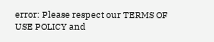error: Please respect our TERMS OF USE POLICY and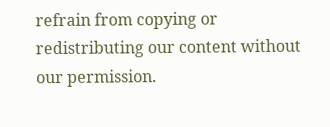refrain from copying or redistributing our content without our permission.